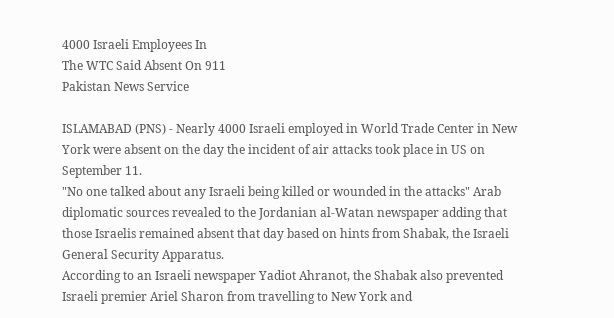4000 Israeli Employees In
The WTC Said Absent On 911
Pakistan News Service

ISLAMABAD (PNS) - Nearly 4000 Israeli employed in World Trade Center in New York were absent on the day the incident of air attacks took place in US on September 11.
"No one talked about any Israeli being killed or wounded in the attacks" Arab diplomatic sources revealed to the Jordanian al-Watan newspaper adding that those Israelis remained absent that day based on hints from Shabak, the Israeli General Security Apparatus.
According to an Israeli newspaper Yadiot Ahranot, the Shabak also prevented Israeli premier Ariel Sharon from travelling to New York and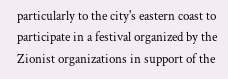particularly to the city's eastern coast to participate in a festival organized by the Zionist organizations in support of the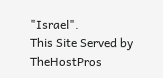"Israel".
This Site Served by TheHostPros